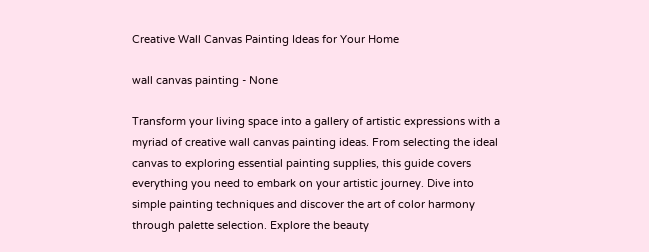Creative Wall Canvas Painting Ideas for Your Home

wall canvas painting - None

Transform your living space into a gallery of artistic expressions with a myriad of creative wall canvas painting ideas. From selecting the ideal canvas to exploring essential painting supplies, this guide covers everything you need to embark on your artistic journey. Dive into simple painting techniques and discover the art of color harmony through palette selection. Explore the beauty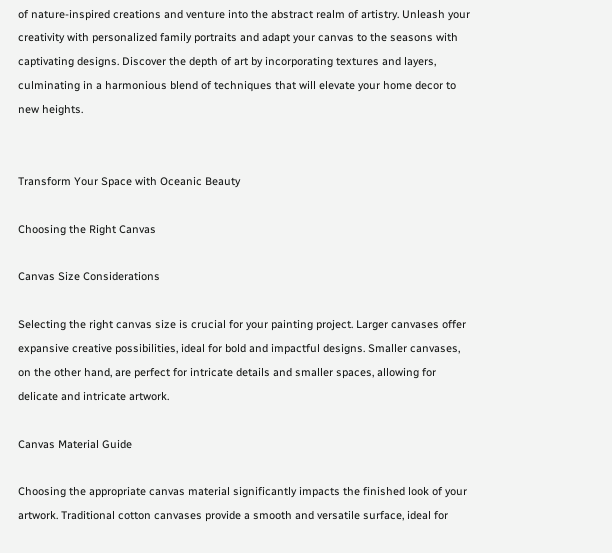of nature-inspired creations and venture into the abstract realm of artistry. Unleash your creativity with personalized family portraits and adapt your canvas to the seasons with captivating designs. Discover the depth of art by incorporating textures and layers, culminating in a harmonious blend of techniques that will elevate your home decor to new heights.


Transform Your Space with Oceanic Beauty

Choosing the Right Canvas

Canvas Size Considerations

Selecting the right canvas size is crucial for your painting project. Larger canvases offer expansive creative possibilities, ideal for bold and impactful designs. Smaller canvases, on the other hand, are perfect for intricate details and smaller spaces, allowing for delicate and intricate artwork.

Canvas Material Guide

Choosing the appropriate canvas material significantly impacts the finished look of your artwork. Traditional cotton canvases provide a smooth and versatile surface, ideal for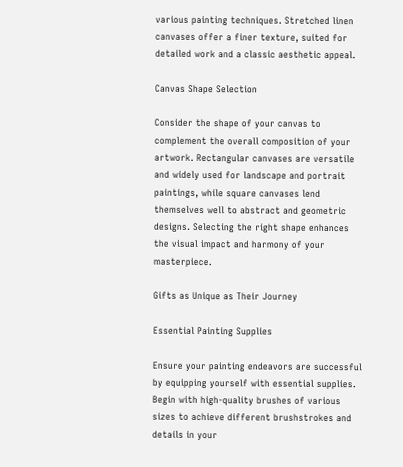various painting techniques. Stretched linen canvases offer a finer texture, suited for detailed work and a classic aesthetic appeal.

Canvas Shape Selection

Consider the shape of your canvas to complement the overall composition of your artwork. Rectangular canvases are versatile and widely used for landscape and portrait paintings, while square canvases lend themselves well to abstract and geometric designs. Selecting the right shape enhances the visual impact and harmony of your masterpiece.

Gifts as Unique as Their Journey

Essential Painting Supplies

Ensure your painting endeavors are successful by equipping yourself with essential supplies. Begin with high-quality brushes of various sizes to achieve different brushstrokes and details in your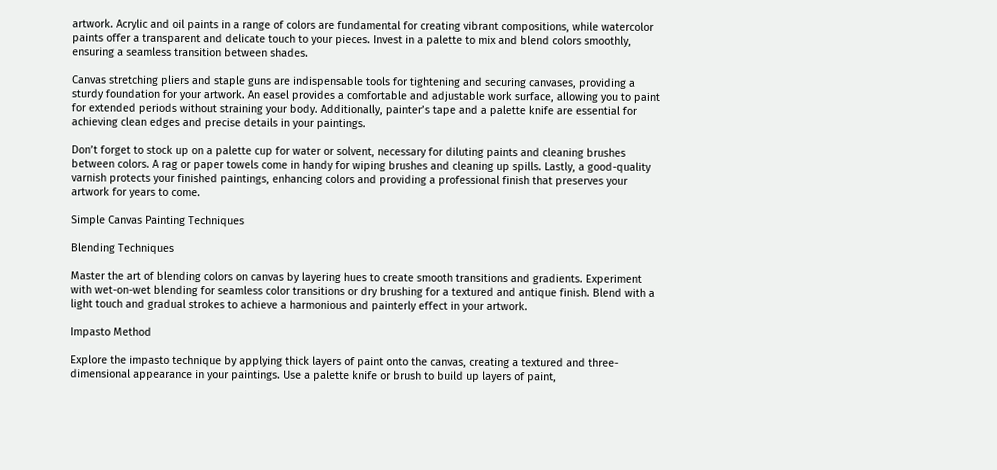artwork. Acrylic and oil paints in a range of colors are fundamental for creating vibrant compositions, while watercolor paints offer a transparent and delicate touch to your pieces. Invest in a palette to mix and blend colors smoothly, ensuring a seamless transition between shades.

Canvas stretching pliers and staple guns are indispensable tools for tightening and securing canvases, providing a sturdy foundation for your artwork. An easel provides a comfortable and adjustable work surface, allowing you to paint for extended periods without straining your body. Additionally, painter’s tape and a palette knife are essential for achieving clean edges and precise details in your paintings.

Don’t forget to stock up on a palette cup for water or solvent, necessary for diluting paints and cleaning brushes between colors. A rag or paper towels come in handy for wiping brushes and cleaning up spills. Lastly, a good-quality varnish protects your finished paintings, enhancing colors and providing a professional finish that preserves your artwork for years to come.

Simple Canvas Painting Techniques

Blending Techniques

Master the art of blending colors on canvas by layering hues to create smooth transitions and gradients. Experiment with wet-on-wet blending for seamless color transitions or dry brushing for a textured and antique finish. Blend with a light touch and gradual strokes to achieve a harmonious and painterly effect in your artwork.

Impasto Method

Explore the impasto technique by applying thick layers of paint onto the canvas, creating a textured and three-dimensional appearance in your paintings. Use a palette knife or brush to build up layers of paint,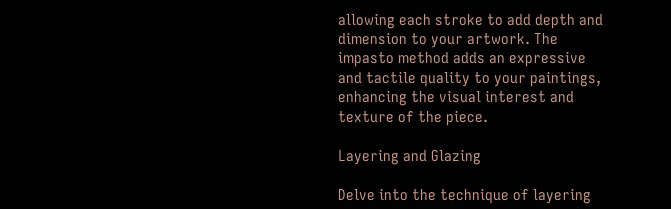allowing each stroke to add depth and dimension to your artwork. The impasto method adds an expressive and tactile quality to your paintings, enhancing the visual interest and texture of the piece.

Layering and Glazing

Delve into the technique of layering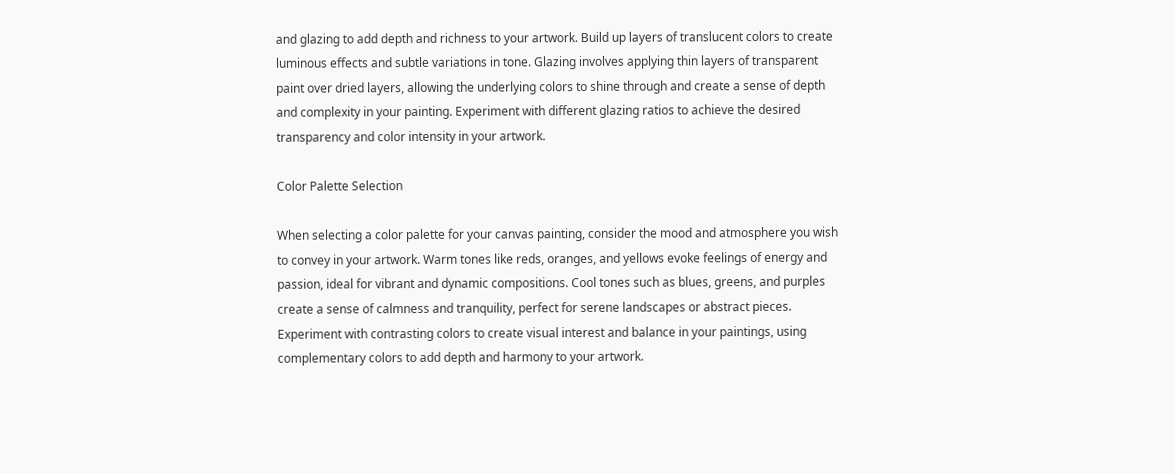and glazing to add depth and richness to your artwork. Build up layers of translucent colors to create luminous effects and subtle variations in tone. Glazing involves applying thin layers of transparent paint over dried layers, allowing the underlying colors to shine through and create a sense of depth and complexity in your painting. Experiment with different glazing ratios to achieve the desired transparency and color intensity in your artwork.

Color Palette Selection

When selecting a color palette for your canvas painting, consider the mood and atmosphere you wish to convey in your artwork. Warm tones like reds, oranges, and yellows evoke feelings of energy and passion, ideal for vibrant and dynamic compositions. Cool tones such as blues, greens, and purples create a sense of calmness and tranquility, perfect for serene landscapes or abstract pieces. Experiment with contrasting colors to create visual interest and balance in your paintings, using complementary colors to add depth and harmony to your artwork.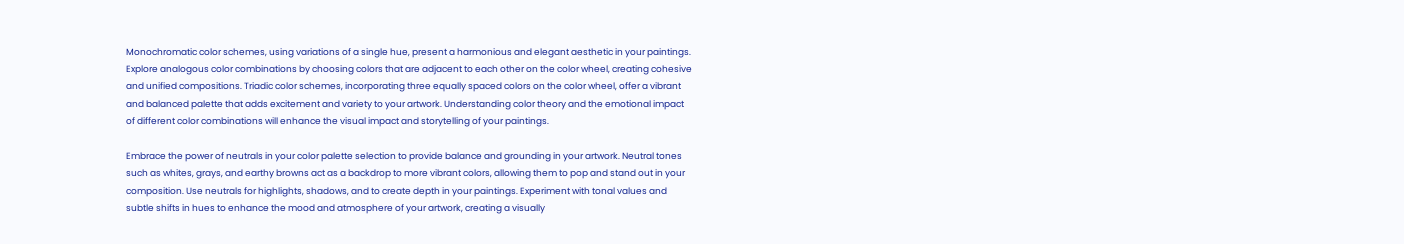Monochromatic color schemes, using variations of a single hue, present a harmonious and elegant aesthetic in your paintings. Explore analogous color combinations by choosing colors that are adjacent to each other on the color wheel, creating cohesive and unified compositions. Triadic color schemes, incorporating three equally spaced colors on the color wheel, offer a vibrant and balanced palette that adds excitement and variety to your artwork. Understanding color theory and the emotional impact of different color combinations will enhance the visual impact and storytelling of your paintings.

Embrace the power of neutrals in your color palette selection to provide balance and grounding in your artwork. Neutral tones such as whites, grays, and earthy browns act as a backdrop to more vibrant colors, allowing them to pop and stand out in your composition. Use neutrals for highlights, shadows, and to create depth in your paintings. Experiment with tonal values and subtle shifts in hues to enhance the mood and atmosphere of your artwork, creating a visually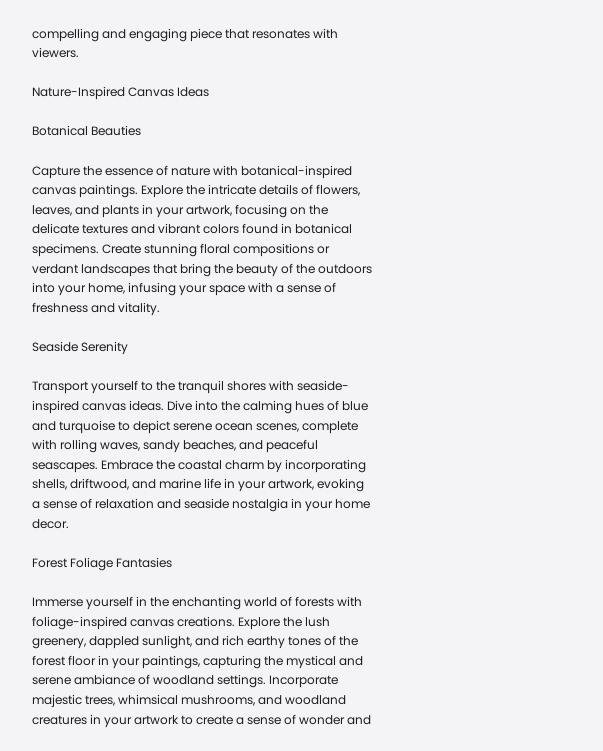compelling and engaging piece that resonates with viewers.

Nature-Inspired Canvas Ideas

Botanical Beauties

Capture the essence of nature with botanical-inspired canvas paintings. Explore the intricate details of flowers, leaves, and plants in your artwork, focusing on the delicate textures and vibrant colors found in botanical specimens. Create stunning floral compositions or verdant landscapes that bring the beauty of the outdoors into your home, infusing your space with a sense of freshness and vitality.

Seaside Serenity

Transport yourself to the tranquil shores with seaside-inspired canvas ideas. Dive into the calming hues of blue and turquoise to depict serene ocean scenes, complete with rolling waves, sandy beaches, and peaceful seascapes. Embrace the coastal charm by incorporating shells, driftwood, and marine life in your artwork, evoking a sense of relaxation and seaside nostalgia in your home decor.

Forest Foliage Fantasies

Immerse yourself in the enchanting world of forests with foliage-inspired canvas creations. Explore the lush greenery, dappled sunlight, and rich earthy tones of the forest floor in your paintings, capturing the mystical and serene ambiance of woodland settings. Incorporate majestic trees, whimsical mushrooms, and woodland creatures in your artwork to create a sense of wonder and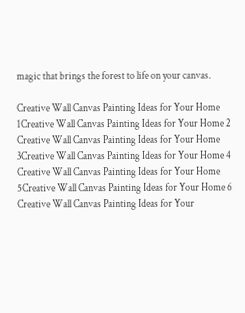magic that brings the forest to life on your canvas.

Creative Wall Canvas Painting Ideas for Your Home 1Creative Wall Canvas Painting Ideas for Your Home 2
Creative Wall Canvas Painting Ideas for Your Home 3Creative Wall Canvas Painting Ideas for Your Home 4
Creative Wall Canvas Painting Ideas for Your Home 5Creative Wall Canvas Painting Ideas for Your Home 6
Creative Wall Canvas Painting Ideas for Your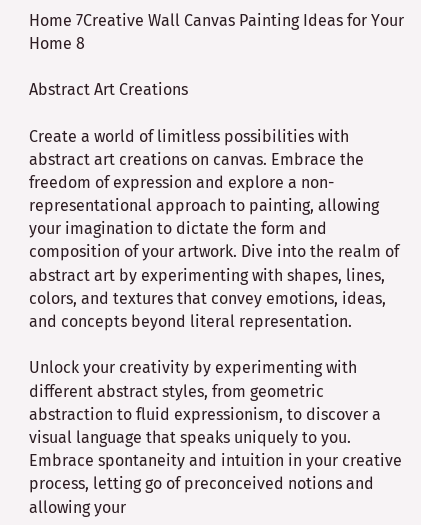Home 7Creative Wall Canvas Painting Ideas for Your Home 8

Abstract Art Creations

Create a world of limitless possibilities with abstract art creations on canvas. Embrace the freedom of expression and explore a non-representational approach to painting, allowing your imagination to dictate the form and composition of your artwork. Dive into the realm of abstract art by experimenting with shapes, lines, colors, and textures that convey emotions, ideas, and concepts beyond literal representation.

Unlock your creativity by experimenting with different abstract styles, from geometric abstraction to fluid expressionism, to discover a visual language that speaks uniquely to you. Embrace spontaneity and intuition in your creative process, letting go of preconceived notions and allowing your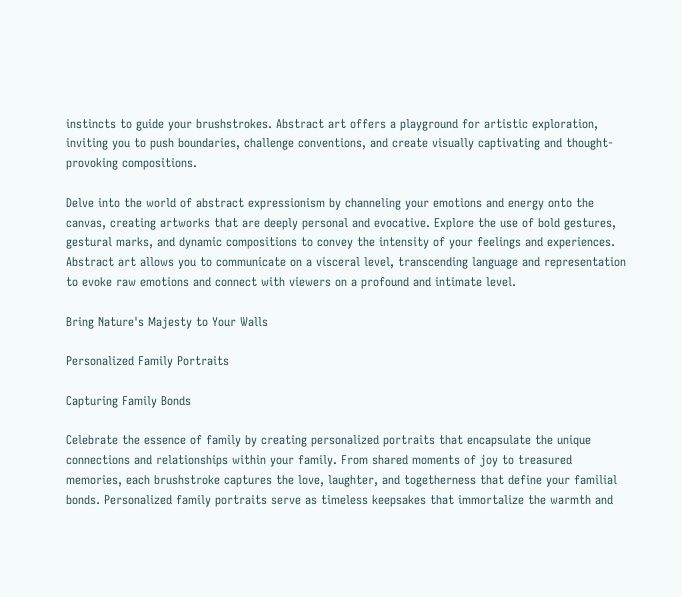instincts to guide your brushstrokes. Abstract art offers a playground for artistic exploration, inviting you to push boundaries, challenge conventions, and create visually captivating and thought-provoking compositions.

Delve into the world of abstract expressionism by channeling your emotions and energy onto the canvas, creating artworks that are deeply personal and evocative. Explore the use of bold gestures, gestural marks, and dynamic compositions to convey the intensity of your feelings and experiences. Abstract art allows you to communicate on a visceral level, transcending language and representation to evoke raw emotions and connect with viewers on a profound and intimate level.

Bring Nature's Majesty to Your Walls

Personalized Family Portraits

Capturing Family Bonds

Celebrate the essence of family by creating personalized portraits that encapsulate the unique connections and relationships within your family. From shared moments of joy to treasured memories, each brushstroke captures the love, laughter, and togetherness that define your familial bonds. Personalized family portraits serve as timeless keepsakes that immortalize the warmth and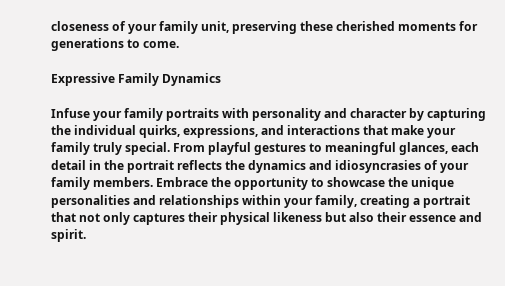closeness of your family unit, preserving these cherished moments for generations to come.

Expressive Family Dynamics

Infuse your family portraits with personality and character by capturing the individual quirks, expressions, and interactions that make your family truly special. From playful gestures to meaningful glances, each detail in the portrait reflects the dynamics and idiosyncrasies of your family members. Embrace the opportunity to showcase the unique personalities and relationships within your family, creating a portrait that not only captures their physical likeness but also their essence and spirit.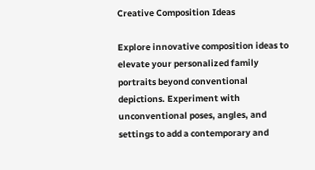Creative Composition Ideas

Explore innovative composition ideas to elevate your personalized family portraits beyond conventional depictions. Experiment with unconventional poses, angles, and settings to add a contemporary and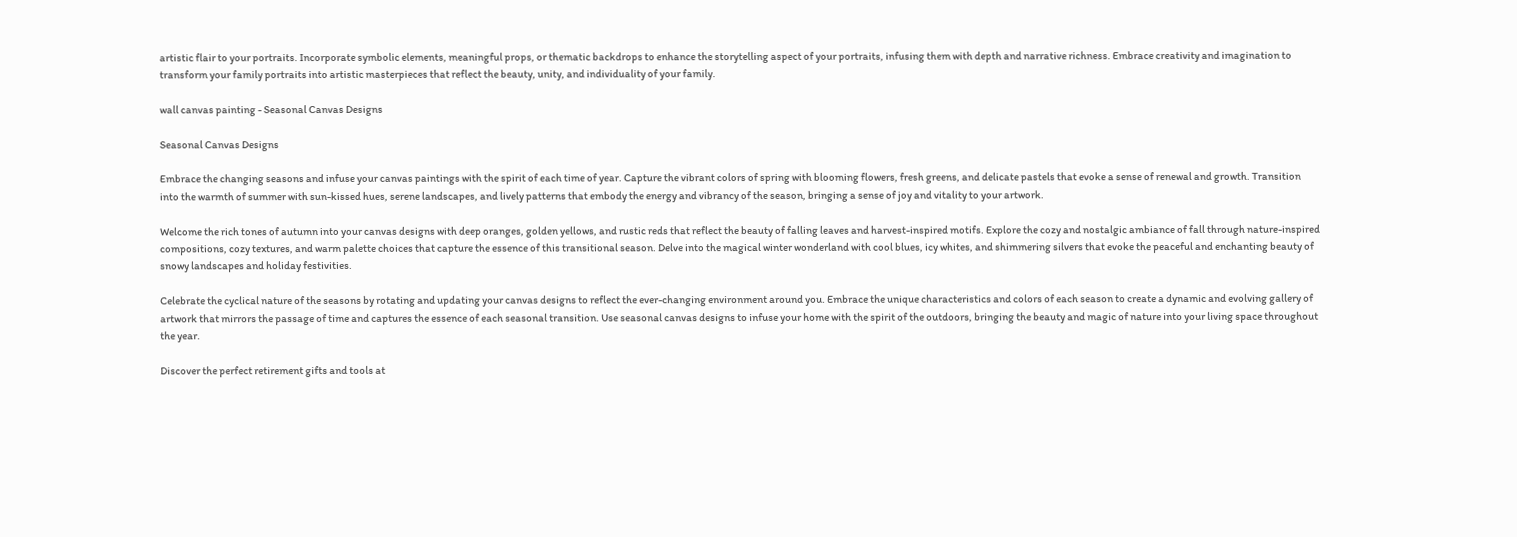artistic flair to your portraits. Incorporate symbolic elements, meaningful props, or thematic backdrops to enhance the storytelling aspect of your portraits, infusing them with depth and narrative richness. Embrace creativity and imagination to transform your family portraits into artistic masterpieces that reflect the beauty, unity, and individuality of your family.

wall canvas painting - Seasonal Canvas Designs

Seasonal Canvas Designs

Embrace the changing seasons and infuse your canvas paintings with the spirit of each time of year. Capture the vibrant colors of spring with blooming flowers, fresh greens, and delicate pastels that evoke a sense of renewal and growth. Transition into the warmth of summer with sun-kissed hues, serene landscapes, and lively patterns that embody the energy and vibrancy of the season, bringing a sense of joy and vitality to your artwork.

Welcome the rich tones of autumn into your canvas designs with deep oranges, golden yellows, and rustic reds that reflect the beauty of falling leaves and harvest-inspired motifs. Explore the cozy and nostalgic ambiance of fall through nature-inspired compositions, cozy textures, and warm palette choices that capture the essence of this transitional season. Delve into the magical winter wonderland with cool blues, icy whites, and shimmering silvers that evoke the peaceful and enchanting beauty of snowy landscapes and holiday festivities.

Celebrate the cyclical nature of the seasons by rotating and updating your canvas designs to reflect the ever-changing environment around you. Embrace the unique characteristics and colors of each season to create a dynamic and evolving gallery of artwork that mirrors the passage of time and captures the essence of each seasonal transition. Use seasonal canvas designs to infuse your home with the spirit of the outdoors, bringing the beauty and magic of nature into your living space throughout the year.

Discover the perfect retirement gifts and tools at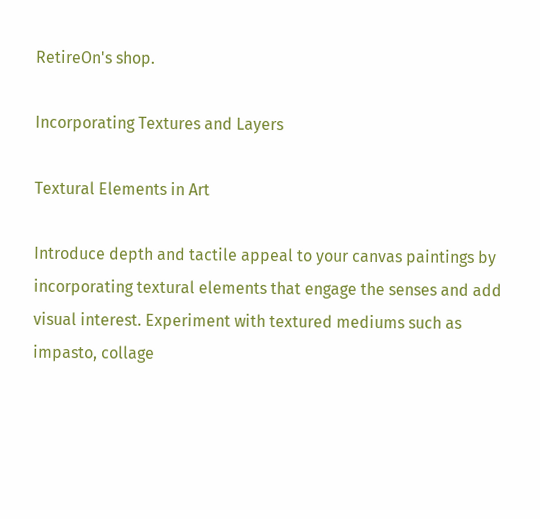RetireOn's shop.

Incorporating Textures and Layers

Textural Elements in Art

Introduce depth and tactile appeal to your canvas paintings by incorporating textural elements that engage the senses and add visual interest. Experiment with textured mediums such as impasto, collage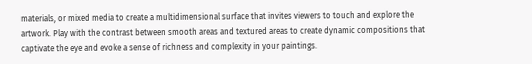materials, or mixed media to create a multidimensional surface that invites viewers to touch and explore the artwork. Play with the contrast between smooth areas and textured areas to create dynamic compositions that captivate the eye and evoke a sense of richness and complexity in your paintings.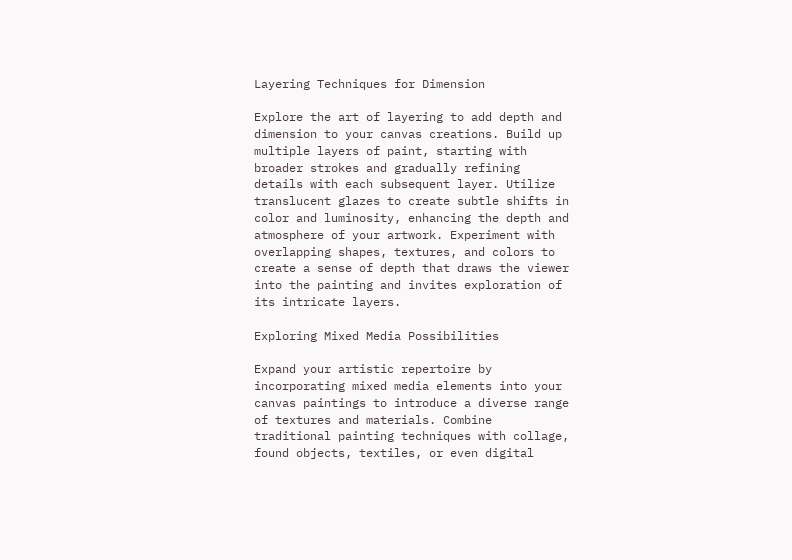Layering Techniques for Dimension

Explore the art of layering to add depth and dimension to your canvas creations. Build up multiple layers of paint, starting with broader strokes and gradually refining details with each subsequent layer. Utilize translucent glazes to create subtle shifts in color and luminosity, enhancing the depth and atmosphere of your artwork. Experiment with overlapping shapes, textures, and colors to create a sense of depth that draws the viewer into the painting and invites exploration of its intricate layers.

Exploring Mixed Media Possibilities

Expand your artistic repertoire by incorporating mixed media elements into your canvas paintings to introduce a diverse range of textures and materials. Combine traditional painting techniques with collage, found objects, textiles, or even digital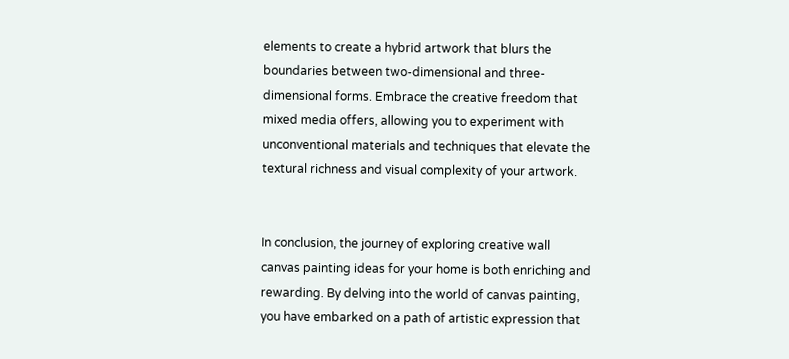elements to create a hybrid artwork that blurs the boundaries between two-dimensional and three-dimensional forms. Embrace the creative freedom that mixed media offers, allowing you to experiment with unconventional materials and techniques that elevate the textural richness and visual complexity of your artwork.


In conclusion, the journey of exploring creative wall canvas painting ideas for your home is both enriching and rewarding. By delving into the world of canvas painting, you have embarked on a path of artistic expression that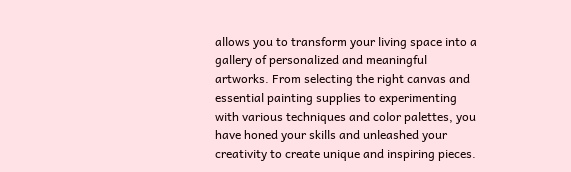allows you to transform your living space into a gallery of personalized and meaningful artworks. From selecting the right canvas and essential painting supplies to experimenting with various techniques and color palettes, you have honed your skills and unleashed your creativity to create unique and inspiring pieces.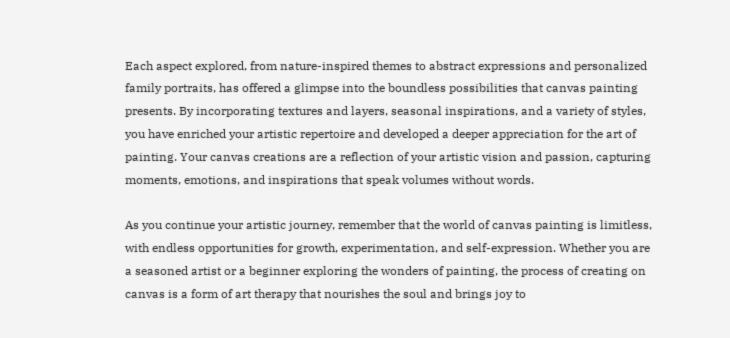Each aspect explored, from nature-inspired themes to abstract expressions and personalized family portraits, has offered a glimpse into the boundless possibilities that canvas painting presents. By incorporating textures and layers, seasonal inspirations, and a variety of styles, you have enriched your artistic repertoire and developed a deeper appreciation for the art of painting. Your canvas creations are a reflection of your artistic vision and passion, capturing moments, emotions, and inspirations that speak volumes without words.

As you continue your artistic journey, remember that the world of canvas painting is limitless, with endless opportunities for growth, experimentation, and self-expression. Whether you are a seasoned artist or a beginner exploring the wonders of painting, the process of creating on canvas is a form of art therapy that nourishes the soul and brings joy to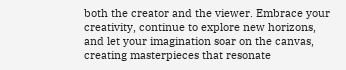both the creator and the viewer. Embrace your creativity, continue to explore new horizons, and let your imagination soar on the canvas, creating masterpieces that resonate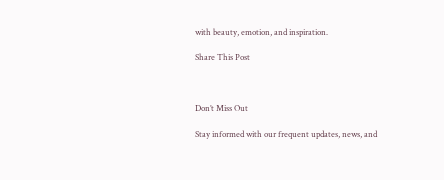with beauty, emotion, and inspiration.

Share This Post



Don’t Miss Out

Stay informed with our frequent updates, news, and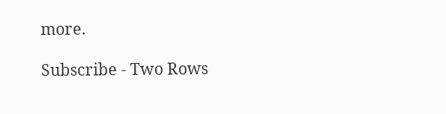more.

Subscribe - Two Rows